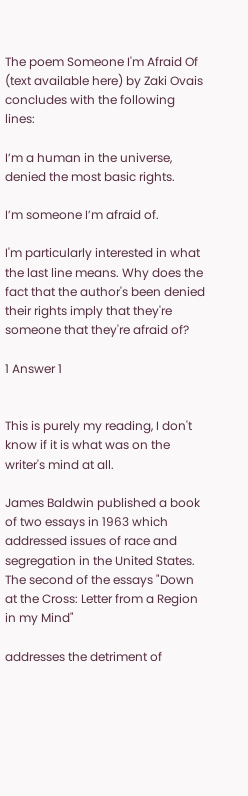The poem Someone I'm Afraid Of (text available here) by Zaki Ovais concludes with the following lines:

I’m a human in the universe,
denied the most basic rights.

I’m someone I’m afraid of.

I'm particularly interested in what the last line means. Why does the fact that the author's been denied their rights imply that they're someone that they're afraid of?

1 Answer 1


This is purely my reading, I don't know if it is what was on the writer's mind at all.

James Baldwin published a book of two essays in 1963 which addressed issues of race and segregation in the United States. The second of the essays "Down at the Cross: Letter from a Region in my Mind"

addresses the detriment of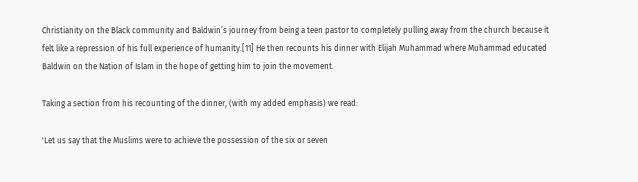Christianity on the Black community and Baldwin’s journey from being a teen pastor to completely pulling away from the church because it felt like a repression of his full experience of humanity.[11] He then recounts his dinner with Elijah Muhammad where Muhammad educated Baldwin on the Nation of Islam in the hope of getting him to join the movement.

Taking a section from his recounting of the dinner, (with my added emphasis) we read:

'Let us say that the Muslims were to achieve the possession of the six or seven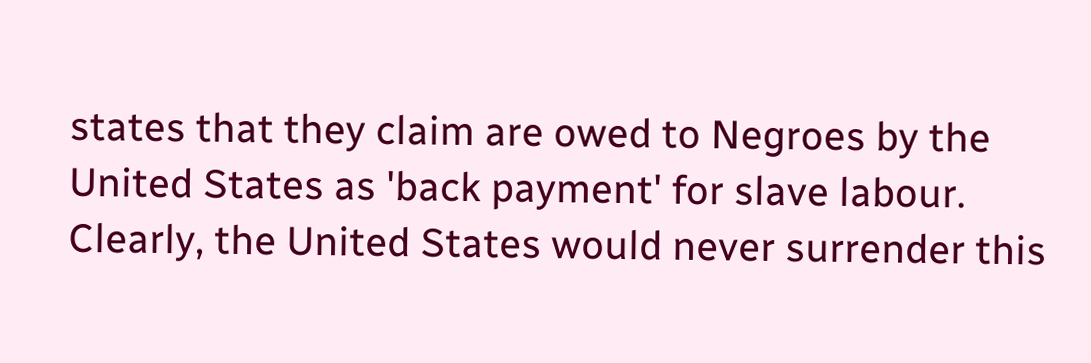states that they claim are owed to Negroes by the United States as 'back payment' for slave labour. Clearly, the United States would never surrender this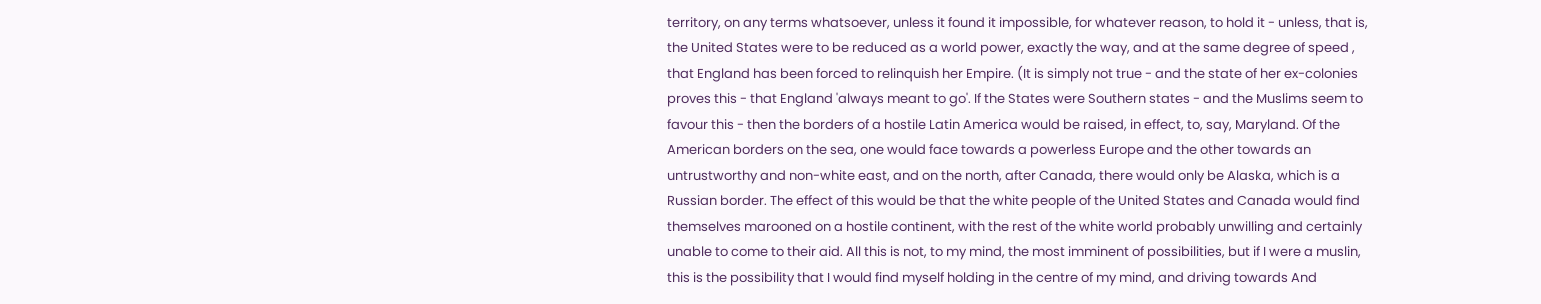territory, on any terms whatsoever, unless it found it impossible, for whatever reason, to hold it - unless, that is, the United States were to be reduced as a world power, exactly the way, and at the same degree of speed , that England has been forced to relinquish her Empire. (It is simply not true - and the state of her ex-colonies proves this - that England 'always meant to go'. If the States were Southern states - and the Muslims seem to favour this - then the borders of a hostile Latin America would be raised, in effect, to, say, Maryland. Of the American borders on the sea, one would face towards a powerless Europe and the other towards an untrustworthy and non-white east, and on the north, after Canada, there would only be Alaska, which is a Russian border. The effect of this would be that the white people of the United States and Canada would find themselves marooned on a hostile continent, with the rest of the white world probably unwilling and certainly unable to come to their aid. All this is not, to my mind, the most imminent of possibilities, but if I were a muslin, this is the possibility that I would find myself holding in the centre of my mind, and driving towards And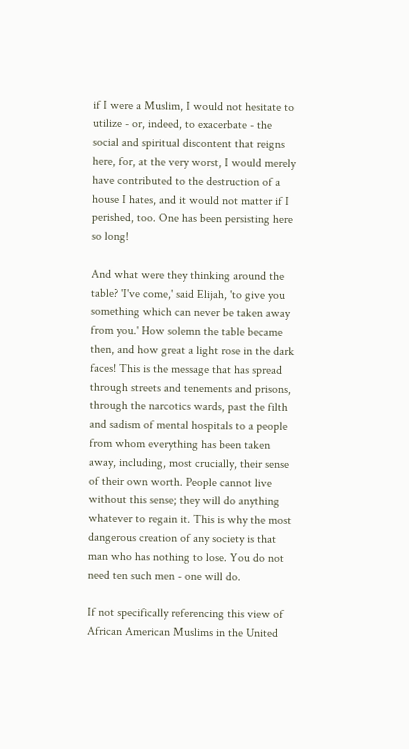if I were a Muslim, I would not hesitate to utilize - or, indeed, to exacerbate - the social and spiritual discontent that reigns here, for, at the very worst, I would merely have contributed to the destruction of a house I hates, and it would not matter if I perished, too. One has been persisting here so long!

And what were they thinking around the table? 'I've come,' said Elijah, 'to give you something which can never be taken away from you.' How solemn the table became then, and how great a light rose in the dark faces! This is the message that has spread through streets and tenements and prisons, through the narcotics wards, past the filth and sadism of mental hospitals to a people from whom everything has been taken away, including, most crucially, their sense of their own worth. People cannot live without this sense; they will do anything whatever to regain it. This is why the most dangerous creation of any society is that man who has nothing to lose. You do not need ten such men - one will do.

If not specifically referencing this view of African American Muslims in the United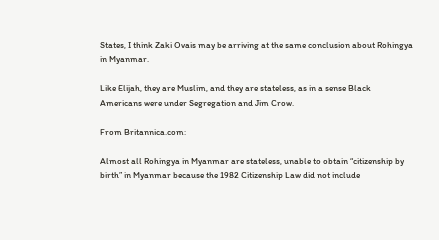States, I think Zaki Ovais may be arriving at the same conclusion about Rohingya in Myanmar.

Like Elijah, they are Muslim, and they are stateless, as in a sense Black Americans were under Segregation and Jim Crow.

From Britannica.com:

Almost all Rohingya in Myanmar are stateless, unable to obtain “citizenship by birth” in Myanmar because the 1982 Citizenship Law did not include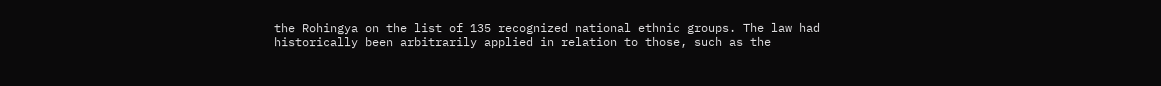the Rohingya on the list of 135 recognized national ethnic groups. The law had historically been arbitrarily applied in relation to those, such as the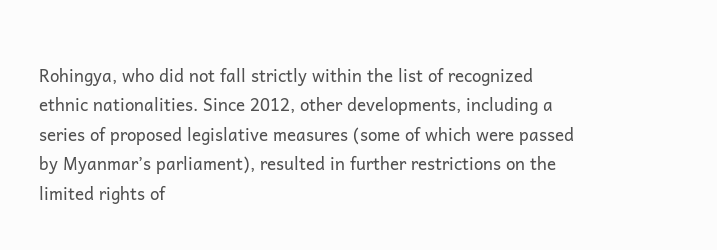Rohingya, who did not fall strictly within the list of recognized ethnic nationalities. Since 2012, other developments, including a series of proposed legislative measures (some of which were passed by Myanmar’s parliament), resulted in further restrictions on the limited rights of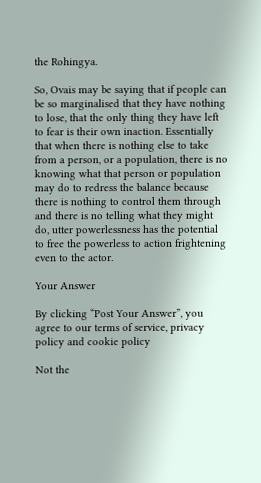the Rohingya.

So, Ovais may be saying that if people can be so marginalised that they have nothing to lose, that the only thing they have left to fear is their own inaction. Essentially that when there is nothing else to take from a person, or a population, there is no knowing what that person or population may do to redress the balance because there is nothing to control them through and there is no telling what they might do, utter powerlessness has the potential to free the powerless to action frightening even to the actor.

Your Answer

By clicking “Post Your Answer”, you agree to our terms of service, privacy policy and cookie policy

Not the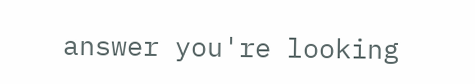answer you're looking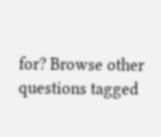for? Browse other questions tagged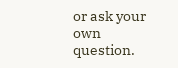or ask your own question.